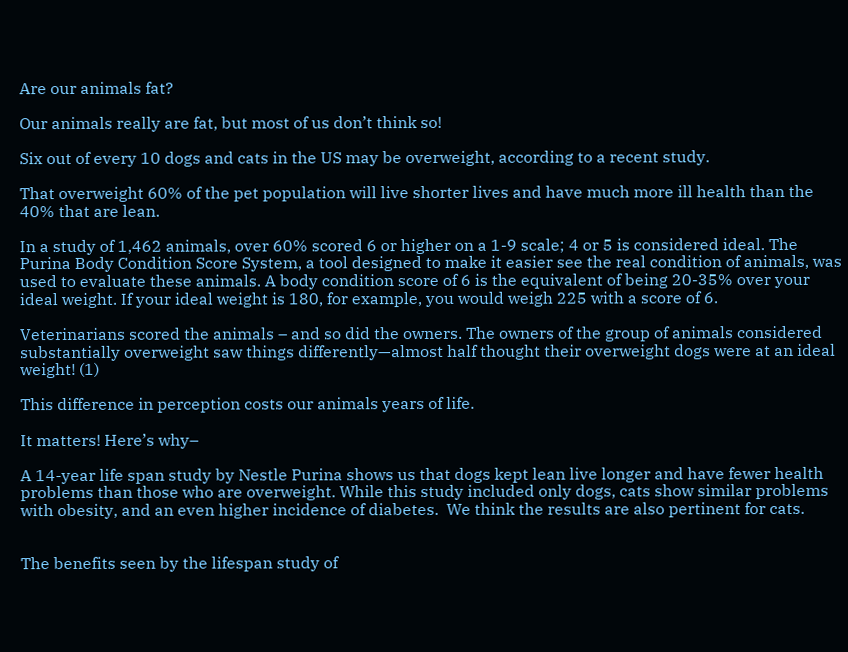Are our animals fat?

Our animals really are fat, but most of us don’t think so!

Six out of every 10 dogs and cats in the US may be overweight, according to a recent study.

That overweight 60% of the pet population will live shorter lives and have much more ill health than the 40% that are lean.

In a study of 1,462 animals, over 60% scored 6 or higher on a 1-9 scale; 4 or 5 is considered ideal. The Purina Body Condition Score System, a tool designed to make it easier see the real condition of animals, was used to evaluate these animals. A body condition score of 6 is the equivalent of being 20-35% over your ideal weight. If your ideal weight is 180, for example, you would weigh 225 with a score of 6.

Veterinarians scored the animals – and so did the owners. The owners of the group of animals considered substantially overweight saw things differently—almost half thought their overweight dogs were at an ideal weight! (1)

This difference in perception costs our animals years of life.

It matters! Here’s why–

A 14-year life span study by Nestle Purina shows us that dogs kept lean live longer and have fewer health problems than those who are overweight. While this study included only dogs, cats show similar problems with obesity, and an even higher incidence of diabetes.  We think the results are also pertinent for cats.


The benefits seen by the lifespan study of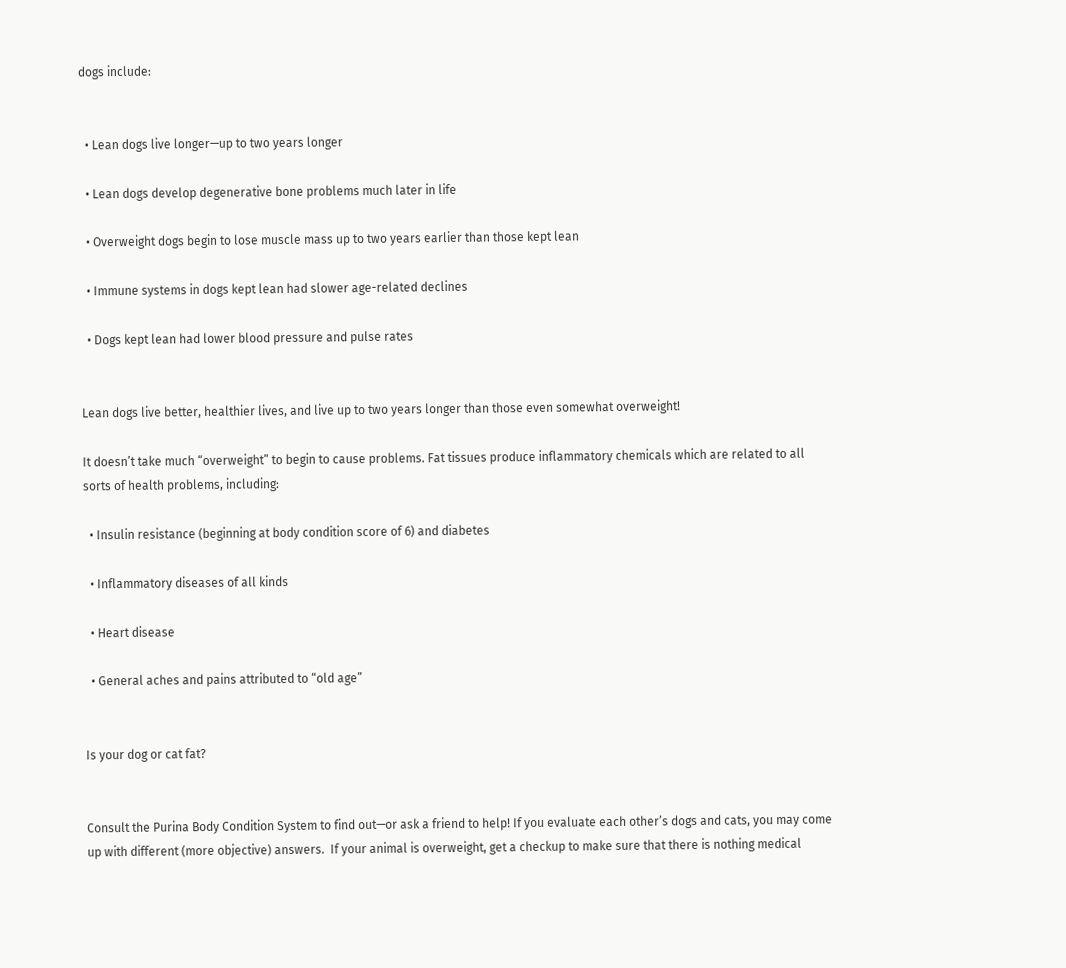dogs include:


  • Lean dogs live longer—up to two years longer

  • Lean dogs develop degenerative bone problems much later in life

  • Overweight dogs begin to lose muscle mass up to two years earlier than those kept lean

  • Immune systems in dogs kept lean had slower age-related declines

  • Dogs kept lean had lower blood pressure and pulse rates


Lean dogs live better, healthier lives, and live up to two years longer than those even somewhat overweight!

It doesn’t take much “overweight” to begin to cause problems. Fat tissues produce inflammatory chemicals which are related to all sorts of health problems, including:

  • Insulin resistance (beginning at body condition score of 6) and diabetes

  • Inflammatory diseases of all kinds

  • Heart disease

  • General aches and pains attributed to “old age”


Is your dog or cat fat?


Consult the Purina Body Condition System to find out—or ask a friend to help! If you evaluate each other’s dogs and cats, you may come up with different (more objective) answers.  If your animal is overweight, get a checkup to make sure that there is nothing medical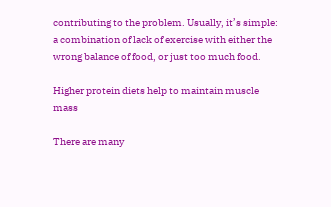contributing to the problem. Usually, it’s simple: a combination of lack of exercise with either the wrong balance of food, or just too much food.

Higher protein diets help to maintain muscle mass

There are many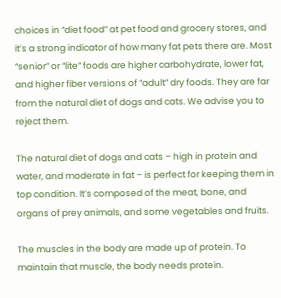choices in “diet food” at pet food and grocery stores, and it’s a strong indicator of how many fat pets there are. Most “senior” or “lite” foods are higher carbohydrate, lower fat, and higher fiber versions of “adult” dry foods. They are far from the natural diet of dogs and cats. We advise you to reject them.

The natural diet of dogs and cats – high in protein and water, and moderate in fat – is perfect for keeping them in top condition. It’s composed of the meat, bone, and organs of prey animals, and some vegetables and fruits.

The muscles in the body are made up of protein. To maintain that muscle, the body needs protein.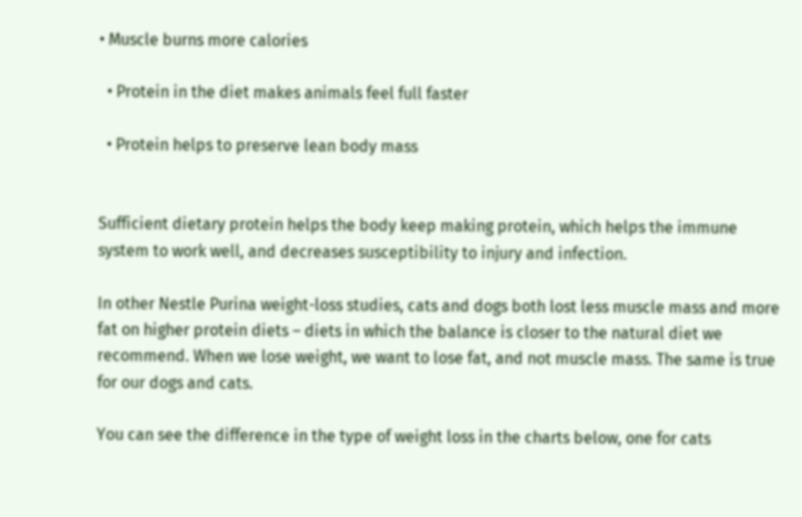• Muscle burns more calories

  • Protein in the diet makes animals feel full faster

  • Protein helps to preserve lean body mass


Sufficient dietary protein helps the body keep making protein, which helps the immune system to work well, and decreases susceptibility to injury and infection.

In other Nestle Purina weight-loss studies, cats and dogs both lost less muscle mass and more fat on higher protein diets – diets in which the balance is closer to the natural diet we recommend. When we lose weight, we want to lose fat, and not muscle mass. The same is true for our dogs and cats.

You can see the difference in the type of weight loss in the charts below, one for cats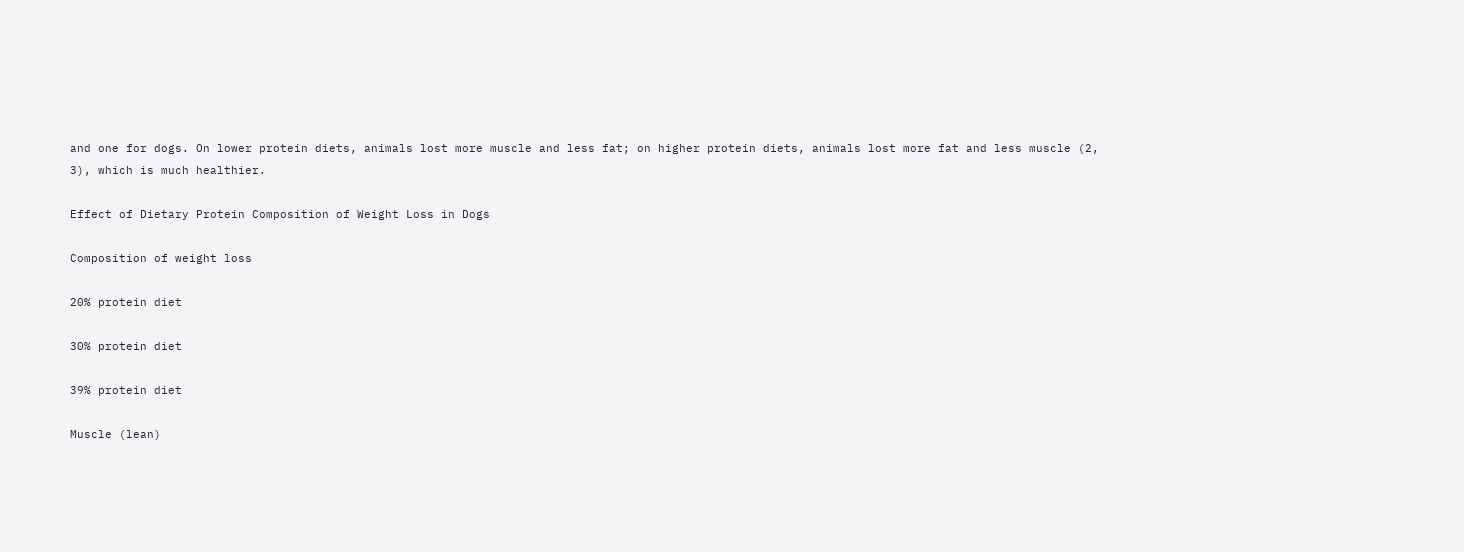and one for dogs. On lower protein diets, animals lost more muscle and less fat; on higher protein diets, animals lost more fat and less muscle (2, 3), which is much healthier.

Effect of Dietary Protein Composition of Weight Loss in Dogs

Composition of weight loss

20% protein diet

30% protein diet

39% protein diet

Muscle (lean)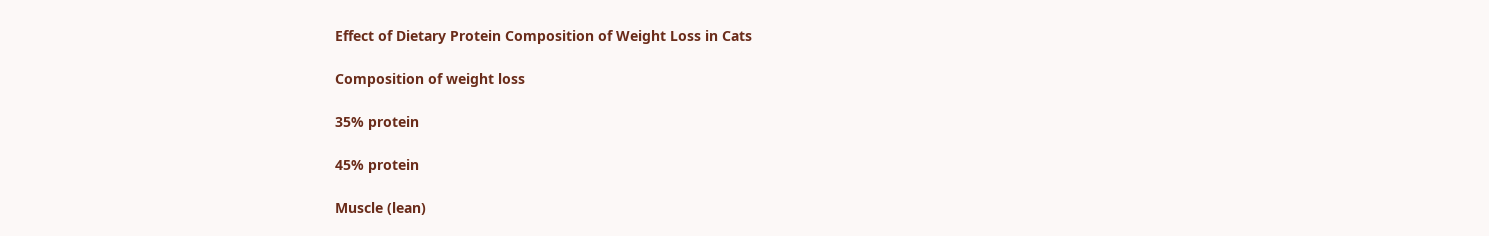Effect of Dietary Protein Composition of Weight Loss in Cats

Composition of weight loss

35% protein

45% protein

Muscle (lean)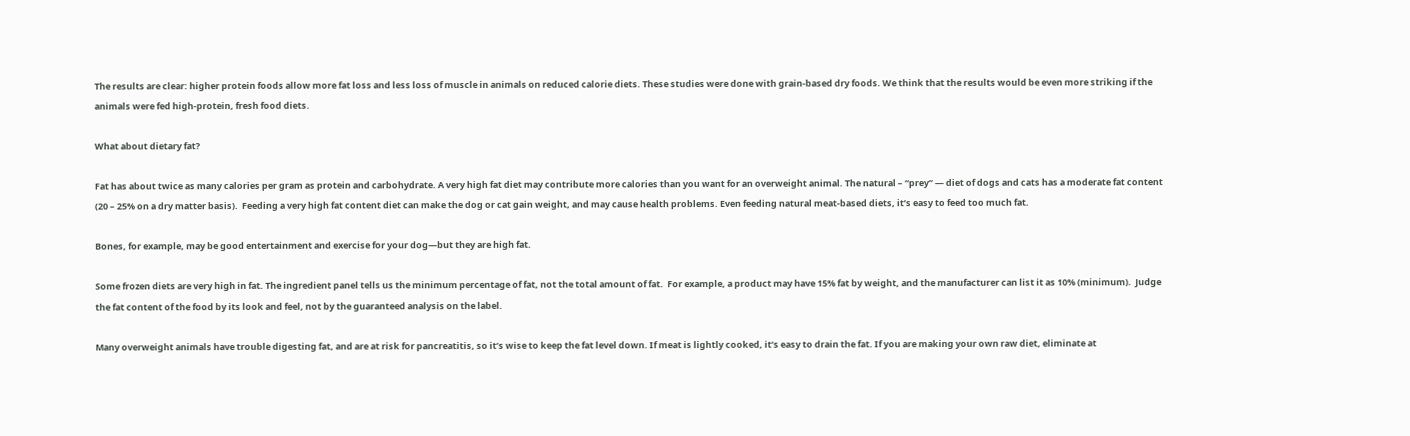The results are clear: higher protein foods allow more fat loss and less loss of muscle in animals on reduced calorie diets. These studies were done with grain-based dry foods. We think that the results would be even more striking if the animals were fed high-protein, fresh food diets.

What about dietary fat?

Fat has about twice as many calories per gram as protein and carbohydrate. A very high fat diet may contribute more calories than you want for an overweight animal. The natural – “prey” — diet of dogs and cats has a moderate fat content (20 – 25% on a dry matter basis).  Feeding a very high fat content diet can make the dog or cat gain weight, and may cause health problems. Even feeding natural meat-based diets, it’s easy to feed too much fat.

Bones, for example, may be good entertainment and exercise for your dog—but they are high fat.

Some frozen diets are very high in fat. The ingredient panel tells us the minimum percentage of fat, not the total amount of fat.  For example, a product may have 15% fat by weight, and the manufacturer can list it as 10% (minimum).  Judge the fat content of the food by its look and feel, not by the guaranteed analysis on the label.

Many overweight animals have trouble digesting fat, and are at risk for pancreatitis, so it’s wise to keep the fat level down. If meat is lightly cooked, it’s easy to drain the fat. If you are making your own raw diet, eliminate at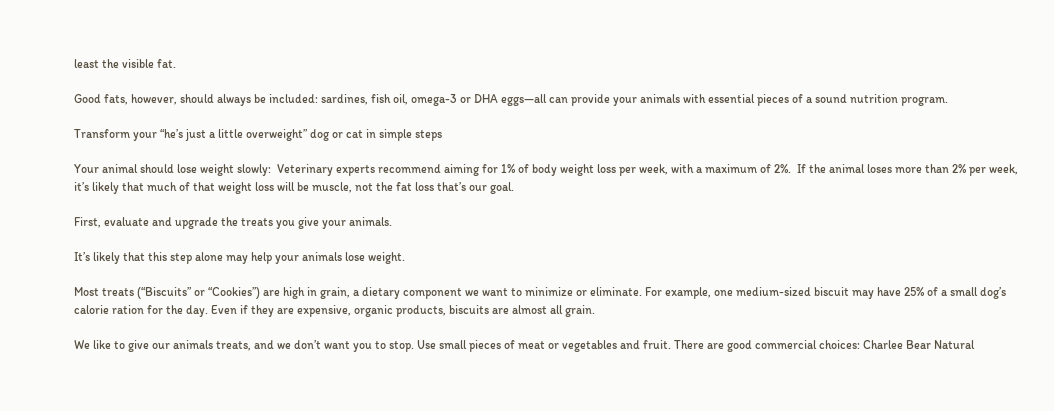least the visible fat.

Good fats, however, should always be included: sardines, fish oil, omega-3 or DHA eggs—all can provide your animals with essential pieces of a sound nutrition program.

Transform your “he’s just a little overweight” dog or cat in simple steps

Your animal should lose weight slowly:  Veterinary experts recommend aiming for 1% of body weight loss per week, with a maximum of 2%.  If the animal loses more than 2% per week, it’s likely that much of that weight loss will be muscle, not the fat loss that’s our goal.

First, evaluate and upgrade the treats you give your animals.

It’s likely that this step alone may help your animals lose weight.

Most treats (“Biscuits” or “Cookies”) are high in grain, a dietary component we want to minimize or eliminate. For example, one medium-sized biscuit may have 25% of a small dog’s calorie ration for the day. Even if they are expensive, organic products, biscuits are almost all grain.

We like to give our animals treats, and we don’t want you to stop. Use small pieces of meat or vegetables and fruit. There are good commercial choices: Charlee Bear Natural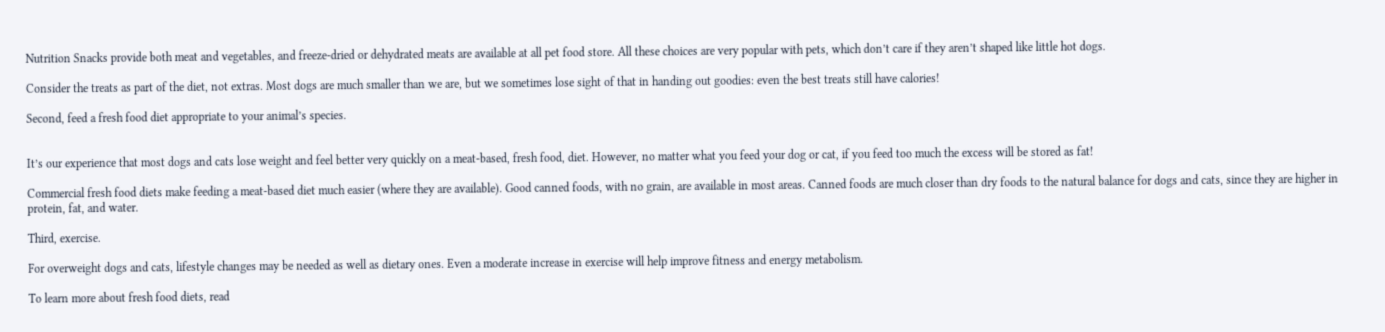Nutrition Snacks provide both meat and vegetables, and freeze-dried or dehydrated meats are available at all pet food store. All these choices are very popular with pets, which don’t care if they aren’t shaped like little hot dogs.

Consider the treats as part of the diet, not extras. Most dogs are much smaller than we are, but we sometimes lose sight of that in handing out goodies: even the best treats still have calories!

Second, feed a fresh food diet appropriate to your animal’s species.


It’s our experience that most dogs and cats lose weight and feel better very quickly on a meat-based, fresh food, diet. However, no matter what you feed your dog or cat, if you feed too much the excess will be stored as fat!

Commercial fresh food diets make feeding a meat-based diet much easier (where they are available). Good canned foods, with no grain, are available in most areas. Canned foods are much closer than dry foods to the natural balance for dogs and cats, since they are higher in protein, fat, and water.

Third, exercise.

For overweight dogs and cats, lifestyle changes may be needed as well as dietary ones. Even a moderate increase in exercise will help improve fitness and energy metabolism.

To learn more about fresh food diets, read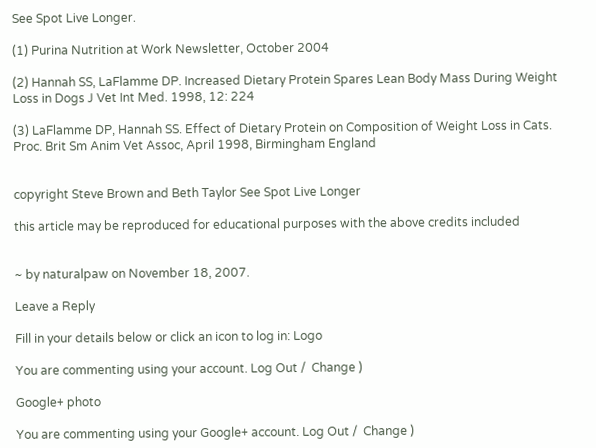See Spot Live Longer.

(1) Purina Nutrition at Work Newsletter, October 2004

(2) Hannah SS, LaFlamme DP. Increased Dietary Protein Spares Lean Body Mass During Weight Loss in Dogs J Vet Int Med. 1998, 12: 224

(3) LaFlamme DP, Hannah SS. Effect of Dietary Protein on Composition of Weight Loss in Cats. Proc. Brit Sm Anim Vet Assoc, April 1998, Birmingham England


copyright Steve Brown and Beth Taylor See Spot Live Longer

this article may be reproduced for educational purposes with the above credits included


~ by naturalpaw on November 18, 2007.

Leave a Reply

Fill in your details below or click an icon to log in: Logo

You are commenting using your account. Log Out /  Change )

Google+ photo

You are commenting using your Google+ account. Log Out /  Change )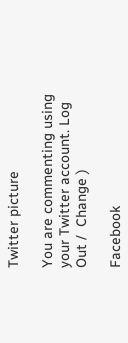Twitter picture

You are commenting using your Twitter account. Log Out /  Change )

Facebook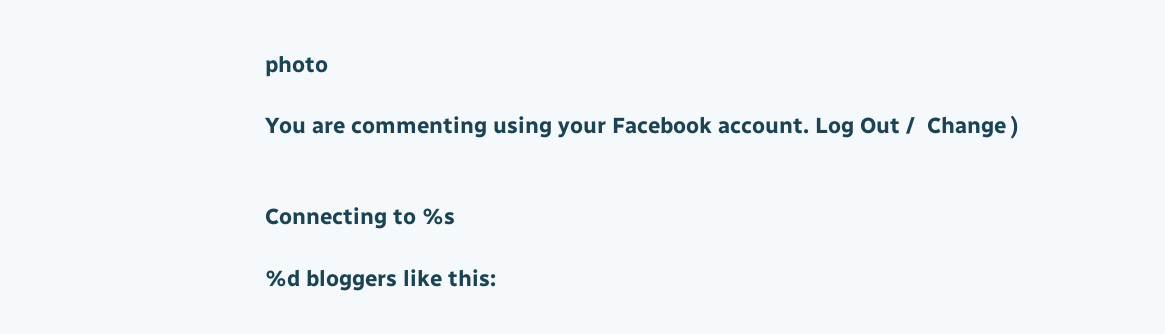photo

You are commenting using your Facebook account. Log Out /  Change )


Connecting to %s

%d bloggers like this: